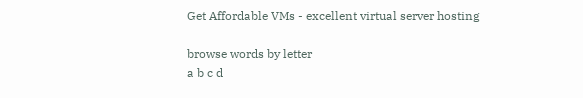Get Affordable VMs - excellent virtual server hosting

browse words by letter
a b c d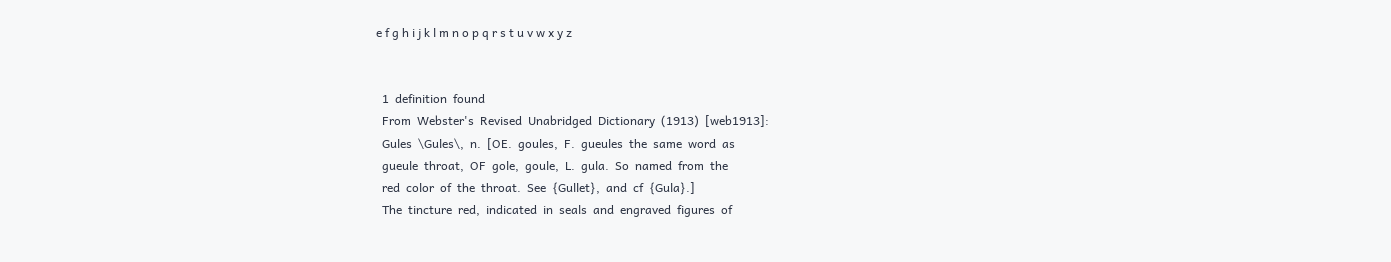e f g h i j k l m n o p q r s t u v w x y z


  1  definition  found
  From  Webster's  Revised  Unabridged  Dictionary  (1913)  [web1913]:
  Gules  \Gules\,  n.  [OE.  goules,  F.  gueules  the  same  word  as
  gueule  throat,  OF  gole,  goule,  L.  gula.  So  named  from  the
  red  color  of  the  throat.  See  {Gullet},  and  cf  {Gula}.]
  The  tincture  red,  indicated  in  seals  and  engraved  figures  of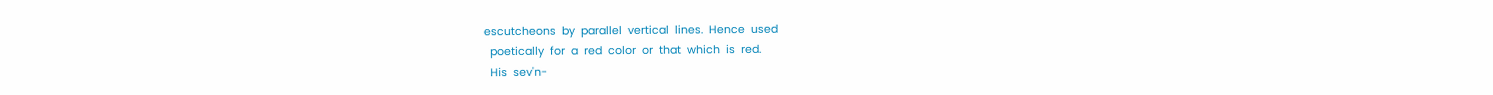escutcheons  by  parallel  vertical  lines.  Hence  used
  poetically  for  a  red  color  or  that  which  is  red.
  His  sev'n-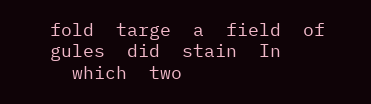fold  targe  a  field  of  gules  did  stain  In
  which  two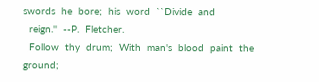swords  he  bore;  his  word  ``Divide  and
  reign.''  --P.  Fletcher.
  Follow  thy  drum;  With  man's  blood  paint  the  ground;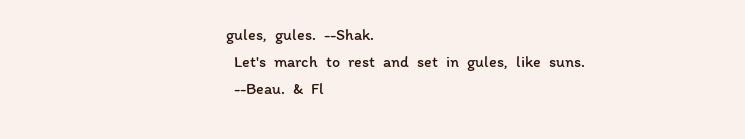gules,  gules.  --Shak.
  Let's  march  to  rest  and  set  in  gules,  like  suns.
  --Beau.  &  Fl